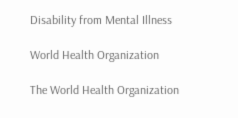Disability from Mental Illness

World Health Organization

The World Health Organization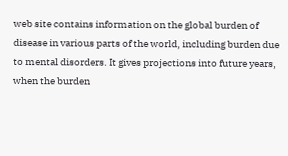web site contains information on the global burden of disease in various parts of the world, including burden due to mental disorders. It gives projections into future years, when the burden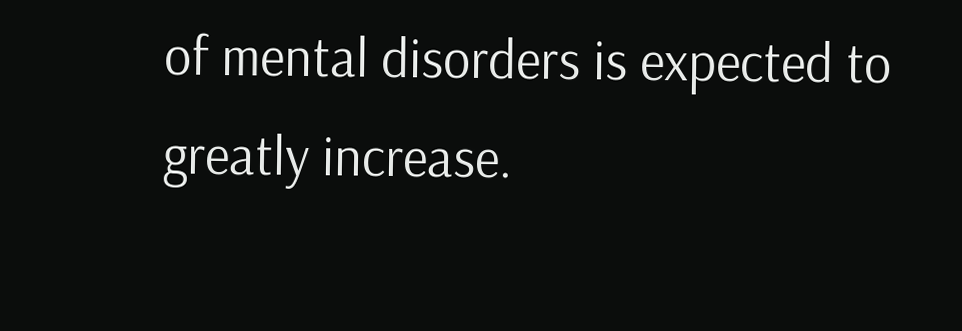of mental disorders is expected to greatly increase.